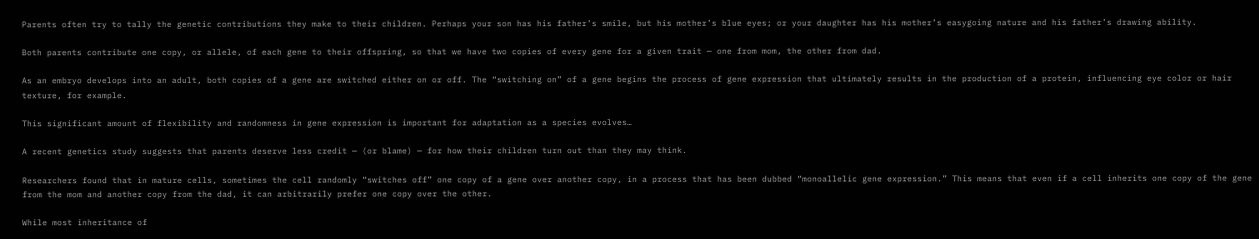Parents often try to tally the genetic contributions they make to their children. Perhaps your son has his father’s smile, but his mother’s blue eyes; or your daughter has his mother’s easygoing nature and his father’s drawing ability.

Both parents contribute one copy, or allele, of each gene to their offspring, so that we have two copies of every gene for a given trait — one from mom, the other from dad.

As an embryo develops into an adult, both copies of a gene are switched either on or off. The “switching on” of a gene begins the process of gene expression that ultimately results in the production of a protein, influencing eye color or hair texture, for example.

This significant amount of flexibility and randomness in gene expression is important for adaptation as a species evolves…

A recent genetics study suggests that parents deserve less credit — (or blame) — for how their children turn out than they may think.

Researchers found that in mature cells, sometimes the cell randomly “switches off” one copy of a gene over another copy, in a process that has been dubbed “monoallelic gene expression.” This means that even if a cell inherits one copy of the gene from the mom and another copy from the dad, it can arbitrarily prefer one copy over the other.

While most inheritance of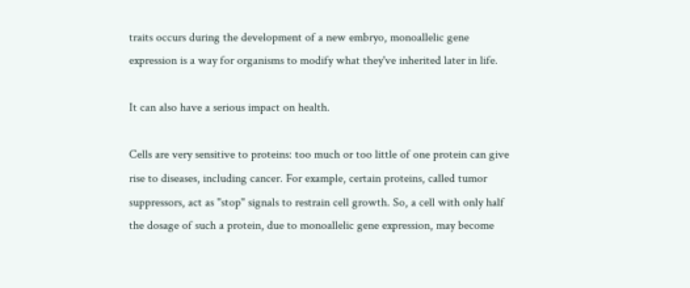traits occurs during the development of a new embryo, monoallelic gene expression is a way for organisms to modify what they've inherited later in life.

It can also have a serious impact on health.

Cells are very sensitive to proteins: too much or too little of one protein can give rise to diseases, including cancer. For example, certain proteins, called tumor suppressors, act as "stop" signals to restrain cell growth. So, a cell with only half the dosage of such a protein, due to monoallelic gene expression, may become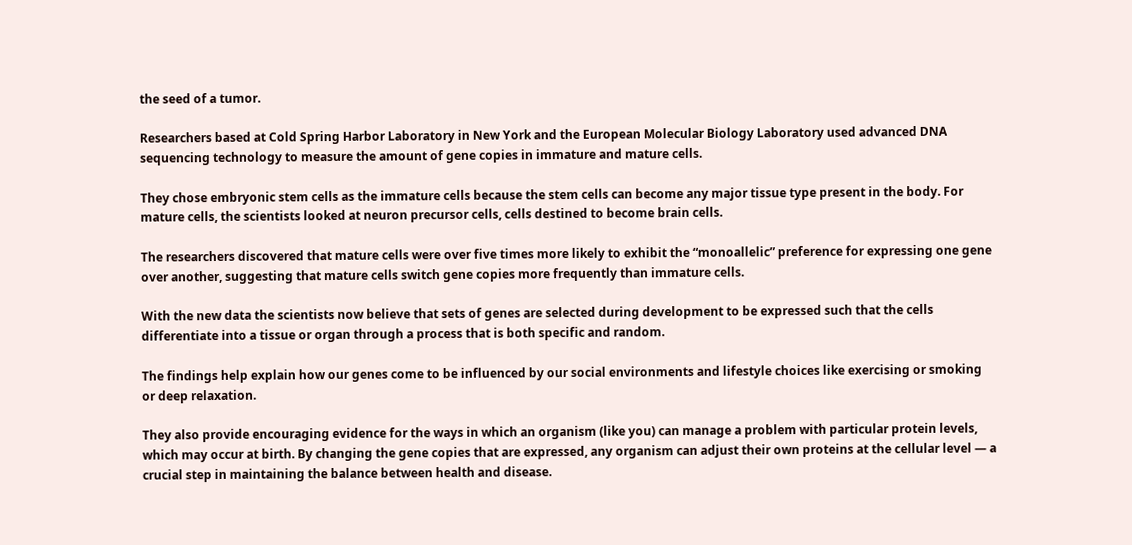the seed of a tumor.

Researchers based at Cold Spring Harbor Laboratory in New York and the European Molecular Biology Laboratory used advanced DNA sequencing technology to measure the amount of gene copies in immature and mature cells.

They chose embryonic stem cells as the immature cells because the stem cells can become any major tissue type present in the body. For mature cells, the scientists looked at neuron precursor cells, cells destined to become brain cells.

The researchers discovered that mature cells were over five times more likely to exhibit the “monoallelic” preference for expressing one gene over another, suggesting that mature cells switch gene copies more frequently than immature cells.

With the new data the scientists now believe that sets of genes are selected during development to be expressed such that the cells differentiate into a tissue or organ through a process that is both specific and random.

The findings help explain how our genes come to be influenced by our social environments and lifestyle choices like exercising or smoking or deep relaxation.

They also provide encouraging evidence for the ways in which an organism (like you) can manage a problem with particular protein levels, which may occur at birth. By changing the gene copies that are expressed, any organism can adjust their own proteins at the cellular level — a crucial step in maintaining the balance between health and disease.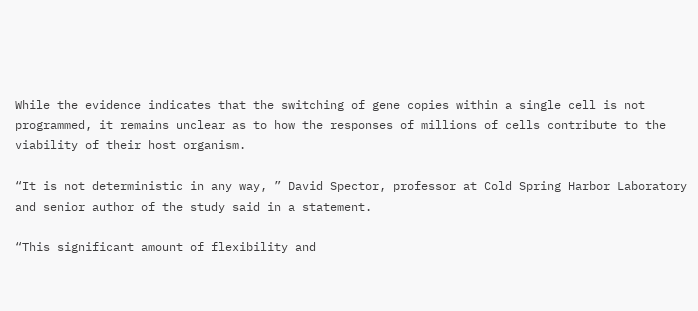While the evidence indicates that the switching of gene copies within a single cell is not programmed, it remains unclear as to how the responses of millions of cells contribute to the viability of their host organism.

“It is not deterministic in any way, ” David Spector, professor at Cold Spring Harbor Laboratory and senior author of the study said in a statement.

“This significant amount of flexibility and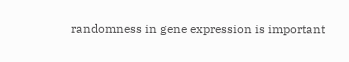randomness in gene expression is important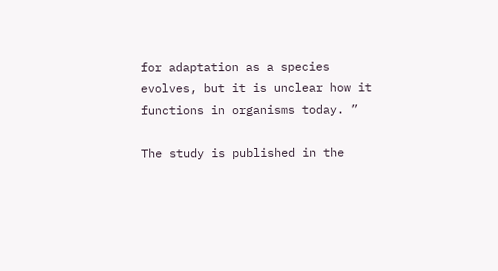for adaptation as a species evolves, but it is unclear how it functions in organisms today. ”

The study is published in the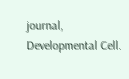journal, Developmental Cell.